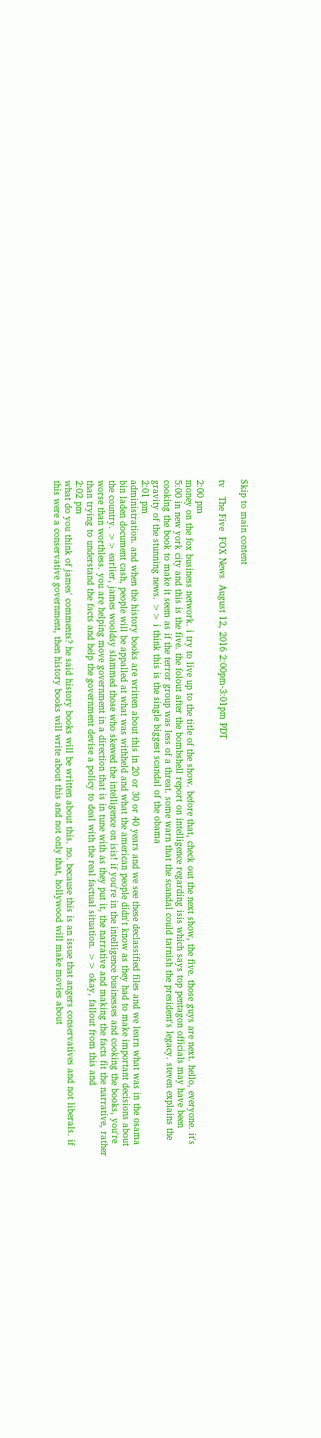Skip to main content

tv   The Five  FOX News  August 12, 2016 2:00pm-3:01pm PDT

2:00 pm
money on the fox business network. i try to live up to the title of the show. before that, check out the next show, the five. those guys are next. hello, everyone. it's 5:00 in new york city and this is the five. the folout after the bombshell report on intelligence regarding isis which says top pentagon officials may have been cooking the book to make it seem as if the terror group was less of a threat. some warn that the scandal could tarnish the president's legacy. steven explains the gravity of the stunning news. >> i think this is the single biggest scandal of the obama
2:01 pm
administration. and when the history books are written about this in 20 or 30 or 40 years and we see these declassified files and we learn what was in the osama bin laden document cash, people will be appalled at what was withheld and what the american people didn't know as they had to make important decisions about the country. >> earlier, james wooldsy slammed those who skewed the intelligence on isis! if you're in the intelligence businesses and cooking the books, you're worse than worthless. you are helping move government in a direction that is in tune with as they put it, the narrative and making the facts fit the narrative, rather than trying to understand the facts and help the government devise a policy to deal with the real factual situation. >> okay, fallout from this and
2:02 pm
what do you think of james' comments? he said history books will be written about this. no. because this is an issue that angers conservatives and not liberals. if this were a conservative government, then history books will write about this and not only that, hollywood will make movies about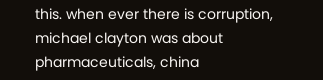this. when ever there is corruption, michael clayton was about pharmaceuticals, china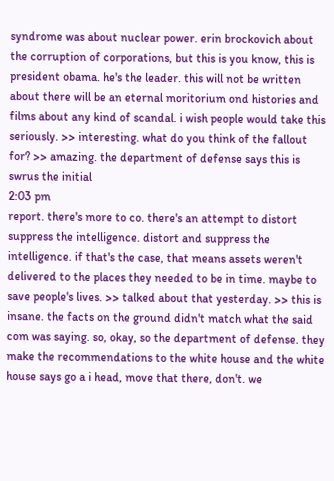syndrome was about nuclear power. erin brockovich about the corruption of corporations, but this is you know, this is president obama. he's the leader. this will not be written about there will be an eternal moritorium ond histories and films about any kind of scandal. i wish people would take this seriously. >> interesting. what do you think of the fallout for? >> amazing. the department of defense says this is swrus the initial
2:03 pm
report. there's more to co. there's an attempt to distort suppress the intelligence. distort and suppress the intelligence. if that's the case, that means assets weren't delivered to the places they needed to be in time. maybe to save people's lives. >> talked about that yesterday. >> this is insane. the facts on the ground didn't match what the said com was saying. so, okay, so the department of defense. they make the recommendations to the white house and the white house says go a i head, move that there, don't. we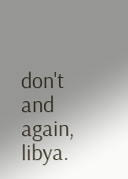don't and again, libya.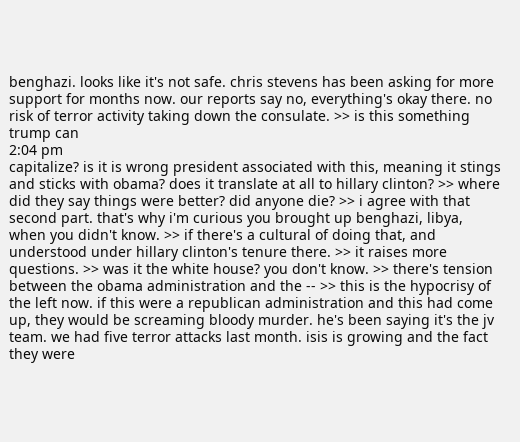benghazi. looks like it's not safe. chris stevens has been asking for more support for months now. our reports say no, everything's okay there. no risk of terror activity taking down the consulate. >> is this something trump can
2:04 pm
capitalize? is it is wrong president associated with this, meaning it stings and sticks with obama? does it translate at all to hillary clinton? >> where did they say things were better? did anyone die? >> i agree with that second part. that's why i'm curious you brought up benghazi, libya, when you didn't know. >> if there's a cultural of doing that, and understood under hillary clinton's tenure there. >> it raises more questions. >> was it the white house? you don't know. >> there's tension between the obama administration and the -- >> this is the hypocrisy of the left now. if this were a republican administration and this had come up, they would be screaming bloody murder. he's been saying it's the jv team. we had five terror attacks last month. isis is growing and the fact they were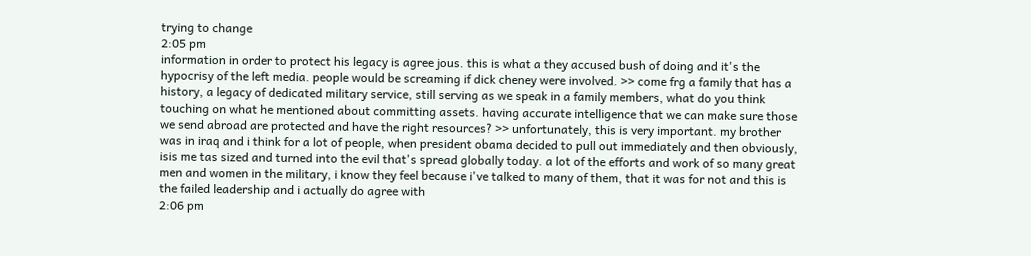trying to change
2:05 pm
information in order to protect his legacy is agree jous. this is what a they accused bush of doing and it's the hypocrisy of the left media. people would be screaming if dick cheney were involved. >> come frg a family that has a history, a legacy of dedicated military service, still serving as we speak in a family members, what do you think touching on what he mentioned about committing assets. having accurate intelligence that we can make sure those we send abroad are protected and have the right resources? >> unfortunately, this is very important. my brother was in iraq and i think for a lot of people, when president obama decided to pull out immediately and then obviously, isis me tas sized and turned into the evil that's spread globally today. a lot of the efforts and work of so many great men and women in the military, i know they feel because i've talked to many of them, that it was for not and this is the failed leadership and i actually do agree with
2:06 pm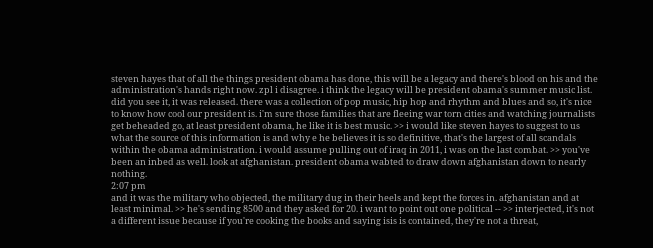steven hayes that of all the things president obama has done, this will be a legacy and there's blood on his and the administration's hands right now. zpl i disagree. i think the legacy will be president obama's summer music list. did you see it, it was released. there was a collection of pop music, hip hop and rhythm and blues and so, it's nice to know how cool our president is. i'm sure those families that are fleeing war torn cities and watching journalists get beheaded go, at least president obama, he like it is best music. >> i would like steven hayes to suggest to us what the source of this information is and why e he believes it is so definitive, that's the largest of all scandals within the obama administration. i would assume pulling out of iraq in 2011, i was on the last combat. >> you've been an inbed as well. look at afghanistan. president obama wabted to draw down afghanistan down to nearly nothing.
2:07 pm
and it was the military who objected, the military dug in their heels and kept the forces in. afghanistan and at least minimal. >> he's sending 8500 and they asked for 20. i want to point out one political -- >> interjected, it's not a different issue because if you're cooking the books and saying isis is contained, they're not a threat,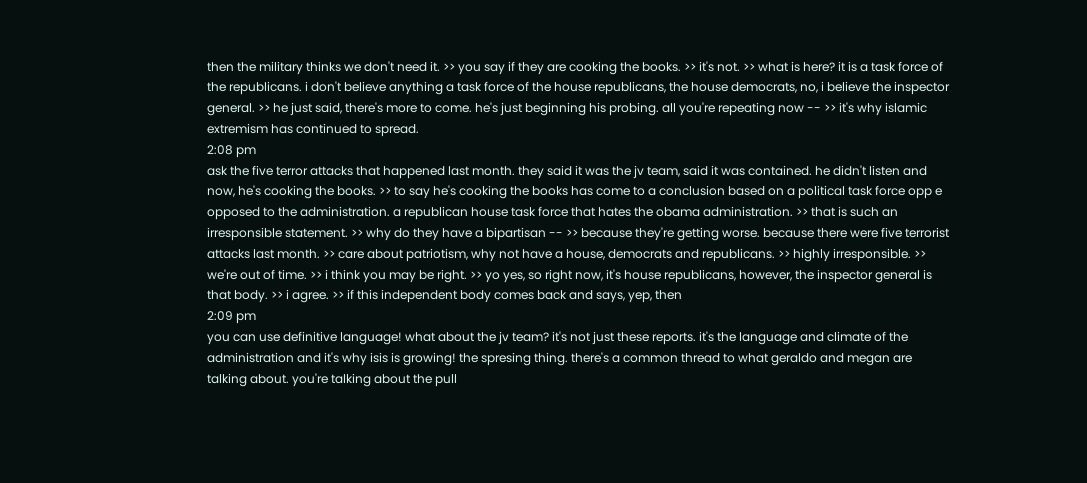then the military thinks we don't need it. >> you say if they are cooking the books. >> it's not. >> what is here? it is a task force of the republicans. i don't believe anything a task force of the house republicans, the house democrats, no, i believe the inspector general. >> he just said, there's more to come. he's just beginning his probing. all you're repeating now -- >> it's why islamic extremism has continued to spread.
2:08 pm
ask the five terror attacks that happened last month. they said it was the jv team, said it was contained. he didn't listen and now, he's cooking the books. >> to say he's cooking the books has come to a conclusion based on a political task force opp e opposed to the administration. a republican house task force that hates the obama administration. >> that is such an irresponsible statement. >> why do they have a bipartisan -- >> because they're getting worse. because there were five terrorist attacks last month. >> care about patriotism, why not have a house, democrats and republicans. >> highly irresponsible. >> we're out of time. >> i think you may be right. >> yo yes, so right now, it's house republicans, however, the inspector general is that body. >> i agree. >> if this independent body comes back and says, yep, then
2:09 pm
you can use definitive language! what about the jv team? it's not just these reports. it's the language and climate of the administration and it's why isis is growing! the spresing thing. there's a common thread to what geraldo and megan are talking about. you're talking about the pull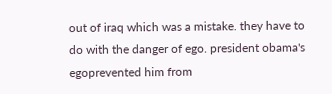out of iraq which was a mistake. they have to do with the danger of ego. president obama's egoprevented him from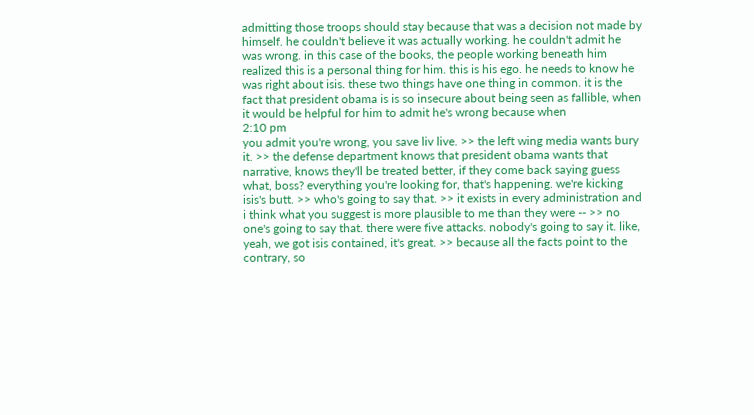admitting those troops should stay because that was a decision not made by himself. he couldn't believe it was actually working. he couldn't admit he was wrong. in this case of the books, the people working beneath him realized this is a personal thing for him. this is his ego. he needs to know he was right about isis. these two things have one thing in common. it is the fact that president obama is is so insecure about being seen as fallible, when it would be helpful for him to admit he's wrong because when
2:10 pm
you admit you're wrong, you save liv live. >> the left wing media wants bury it. >> the defense department knows that president obama wants that narrative, knows they'll be treated better, if they come back saying guess what, boss? everything you're looking for, that's happening. we're kicking isis's butt. >> who's going to say that. >> it exists in every administration and i think what you suggest is more plausible to me than they were -- >> no one's going to say that. there were five attacks. nobody's going to say it. like, yeah, we got isis contained, it's great. >> because all the facts point to the contrary, so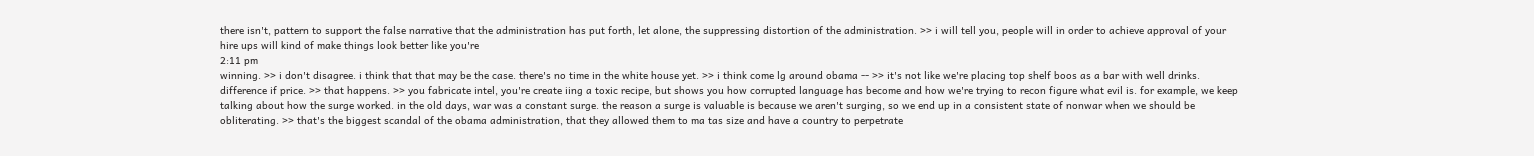there isn't, pattern to support the false narrative that the administration has put forth, let alone, the suppressing distortion of the administration. >> i will tell you, people will in order to achieve approval of your hire ups will kind of make things look better like you're
2:11 pm
winning. >> i don't disagree. i think that that may be the case. there's no time in the white house yet. >> i think come lg around obama -- >> it's not like we're placing top shelf boos as a bar with well drinks. difference if price. >> that happens. >> you fabricate intel, you're create iing a toxic recipe, but shows you how corrupted language has become and how we're trying to recon figure what evil is. for example, we keep talking about how the surge worked. in the old days, war was a constant surge. the reason a surge is valuable is because we aren't surging, so we end up in a consistent state of nonwar when we should be obliterating. >> that's the biggest scandal of the obama administration, that they allowed them to ma tas size and have a country to perpetrate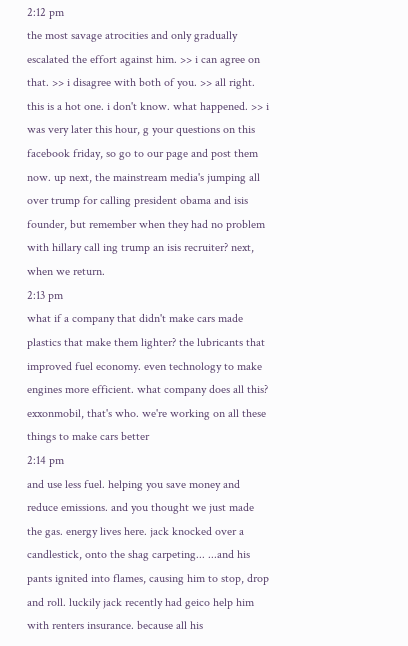2:12 pm
the most savage atrocities and only gradually escalated the effort against him. >> i can agree on that. >> i disagree with both of you. >> all right. this is a hot one. i don't know. what happened. >> i was very later this hour, g your questions on this facebook friday, so go to our page and post them now. up next, the mainstream media's jumping all over trump for calling president obama and isis founder, but remember when they had no problem with hillary call ing trump an isis recruiter? next, when we return.
2:13 pm
what if a company that didn't make cars made plastics that make them lighter? the lubricants that improved fuel economy. even technology to make engines more efficient. what company does all this? exxonmobil, that's who. we're working on all these things to make cars better
2:14 pm
and use less fuel. helping you save money and reduce emissions. and you thought we just made the gas. energy lives here. jack knocked over a candlestick, onto the shag carpeting... ...and his pants ignited into flames, causing him to stop, drop and roll. luckily jack recently had geico help him with renters insurance. because all his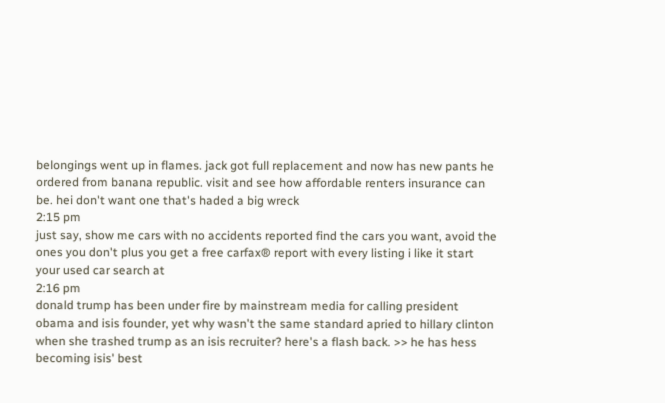belongings went up in flames. jack got full replacement and now has new pants he ordered from banana republic. visit and see how affordable renters insurance can be. hei don't want one that's haded a big wreck
2:15 pm
just say, show me cars with no accidents reported find the cars you want, avoid the ones you don't plus you get a free carfax® report with every listing i like it start your used car search at
2:16 pm
donald trump has been under fire by mainstream media for calling president obama and isis founder, yet why wasn't the same standard apried to hillary clinton when she trashed trump as an isis recruiter? here's a flash back. >> he has hess becoming isis' best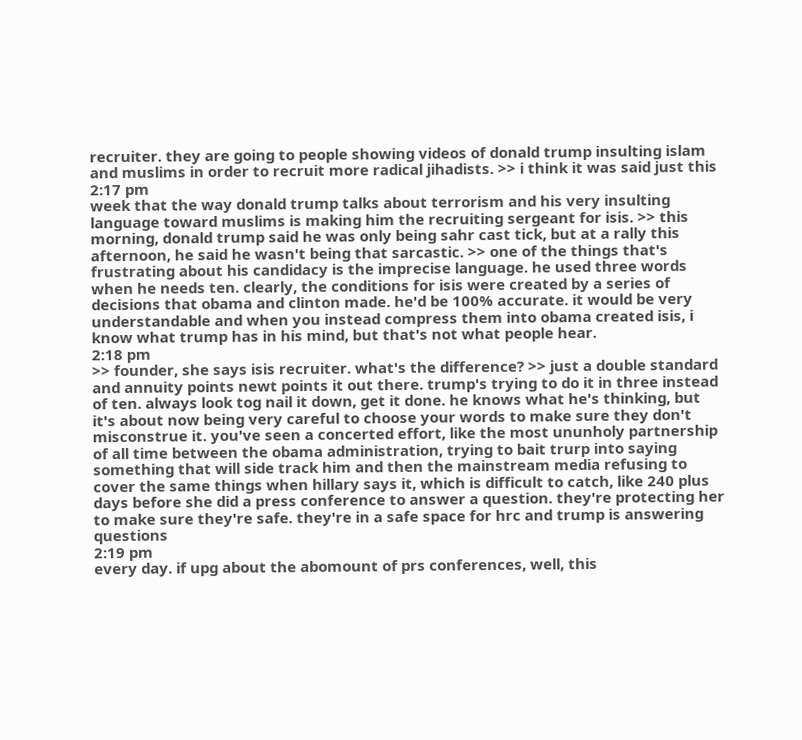recruiter. they are going to people showing videos of donald trump insulting islam and muslims in order to recruit more radical jihadists. >> i think it was said just this
2:17 pm
week that the way donald trump talks about terrorism and his very insulting language toward muslims is making him the recruiting sergeant for isis. >> this morning, donald trump said he was only being sahr cast tick, but at a rally this afternoon, he said he wasn't being that sarcastic. >> one of the things that's frustrating about his candidacy is the imprecise language. he used three words when he needs ten. clearly, the conditions for isis were created by a series of decisions that obama and clinton made. he'd be 100% accurate. it would be very understandable and when you instead compress them into obama created isis, i know what trump has in his mind, but that's not what people hear.
2:18 pm
>> founder, she says isis recruiter. what's the difference? >> just a double standard and annuity points newt points it out there. trump's trying to do it in three instead of ten. always look tog nail it down, get it done. he knows what he's thinking, but it's about now being very careful to choose your words to make sure they don't misconstrue it. you've seen a concerted effort, like the most ununholy partnership of all time between the obama administration, trying to bait trurp into saying something that will side track him and then the mainstream media refusing to cover the same things when hillary says it, which is difficult to catch, like 240 plus days before she did a press conference to answer a question. they're protecting her to make sure they're safe. they're in a safe space for hrc and trump is answering questions
2:19 pm
every day. if upg about the abomount of prs conferences, well, this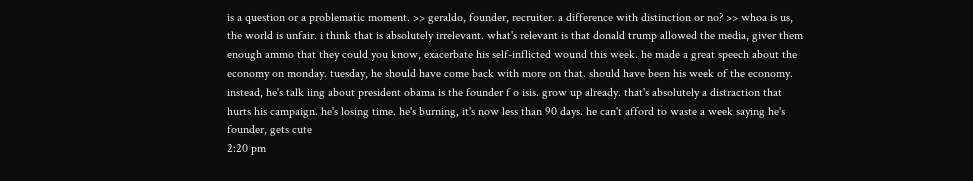is a question or a problematic moment. >> geraldo, founder, recruiter. a difference with distinction or no? >> whoa is us, the world is unfair. i think that is absolutely irrelevant. what's relevant is that donald trump allowed the media, giver them enough ammo that they could you know, exacerbate his self-inflicted wound this week. he made a great speech about the economy on monday. tuesday, he should have come back with more on that. should have been his week of the economy. instead, he's talk iing about president obama is the founder f o isis. grow up already. that's absolutely a distraction that hurts his campaign. he's losing time. he's burning, it's now less than 90 days. he can't afford to waste a week saying he's founder, gets cute
2:20 pm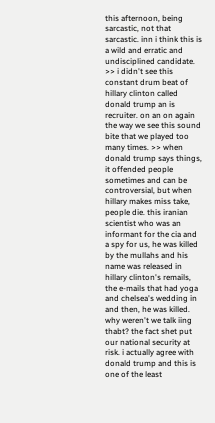this afternoon, being sarcastic, not that sarcastic. inn i think this is a wild and erratic and undisciplined candidate. >> i didn't see this constant drum beat of hillary clinton called donald trump an is recruiter. on an on again the way we see this sound bite that we played too many times. >> when donald trump says things, it offended people sometimes and can be controversial, but when hillary makes miss take, people die. this iranian scientist who was an informant for the cia and a spy for us, he was killed by the mullahs and his name was released in hillary clinton's remails, the e-mails that had yoga and chelsea's wedding in and then, he was killed. why weren't we talk iing thabt? the fact shet put our national security at risk. i actually agree with donald trump and this is one of the least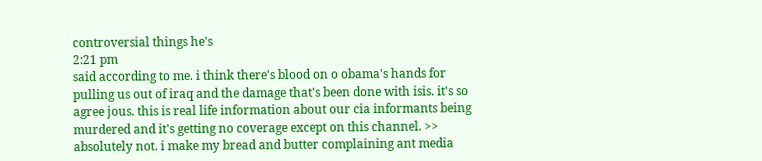controversial things he's
2:21 pm
said according to me. i think there's blood on o obama's hands for pulling us out of iraq and the damage that's been done with isis. it's so agree jous. this is real life information about our cia informants being murdered and it's getting no coverage except on this channel. >> absolutely not. i make my bread and butter complaining ant media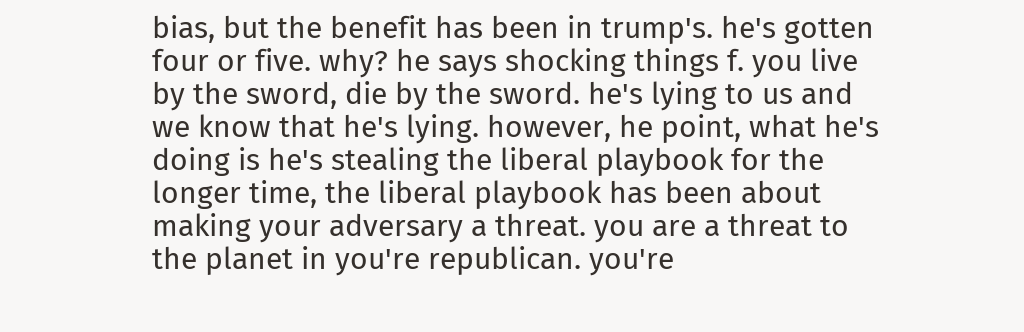bias, but the benefit has been in trump's. he's gotten four or five. why? he says shocking things f. you live by the sword, die by the sword. he's lying to us and we know that he's lying. however, he point, what he's doing is he's stealing the liberal playbook for the longer time, the liberal playbook has been about making your adversary a threat. you are a threat to the planet in you're republican. you're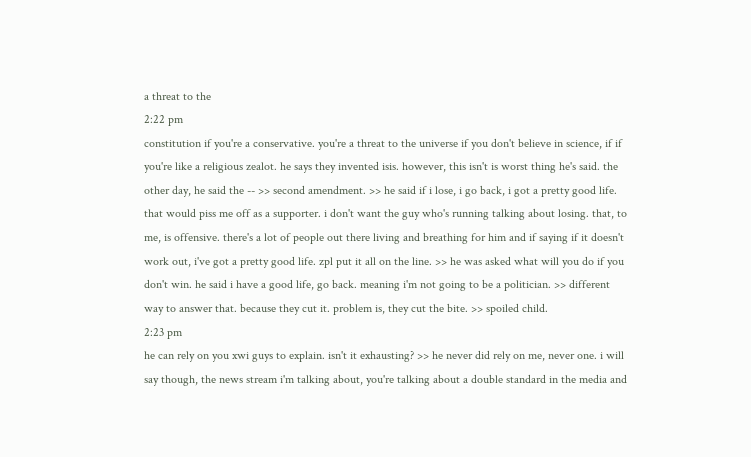a threat to the
2:22 pm
constitution if you're a conservative. you're a threat to the universe if you don't believe in science, if if you're like a religious zealot. he says they invented isis. however, this isn't is worst thing he's said. the other day, he said the -- >> second amendment. >> he said if i lose, i go back, i got a pretty good life. that would piss me off as a supporter. i don't want the guy who's running talking about losing. that, to me, is offensive. there's a lot of people out there living and breathing for him and if saying if it doesn't work out, i've got a pretty good life. zpl put it all on the line. >> he was asked what will you do if you don't win. he said i have a good life, go back. meaning i'm not going to be a politician. >> different way to answer that. because they cut it. problem is, they cut the bite. >> spoiled child.
2:23 pm
he can rely on you xwi guys to explain. isn't it exhausting? >> he never did rely on me, never one. i will say though, the news stream i'm talking about, you're talking about a double standard in the media and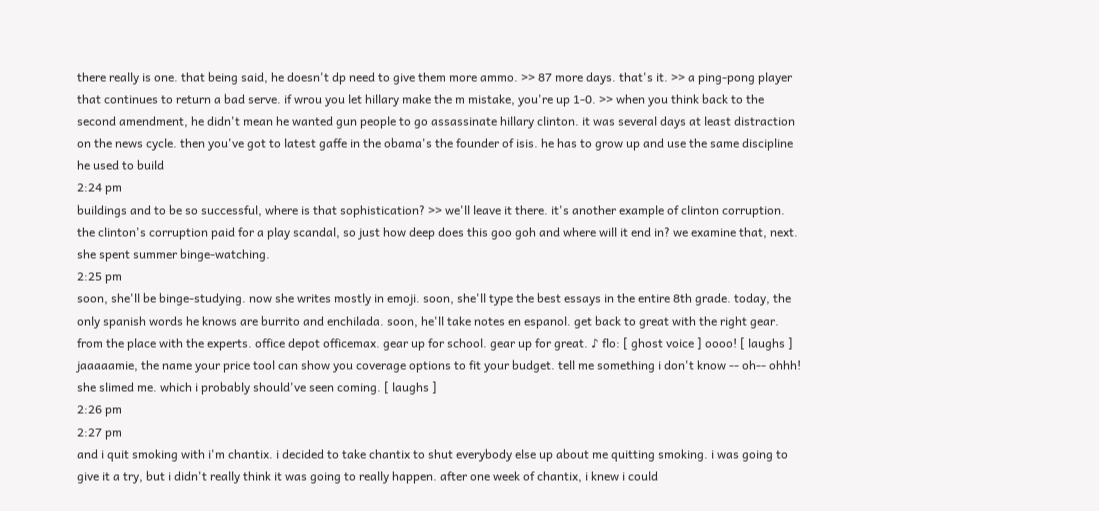there really is one. that being said, he doesn't dp need to give them more ammo. >> 87 more days. that's it. >> a ping-pong player that continues to return a bad serve. if wrou you let hillary make the m mistake, you're up 1-0. >> when you think back to the second amendment, he didn't mean he wanted gun people to go assassinate hillary clinton. it was several days at least distraction on the news cycle. then you've got to latest gaffe in the obama's the founder of isis. he has to grow up and use the same discipline he used to build
2:24 pm
buildings and to be so successful, where is that sophistication? >> we'll leave it there. it's another example of clinton corruption. the clinton's corruption paid for a play scandal, so just how deep does this goo goh and where will it end in? we examine that, next. she spent summer binge-watching.
2:25 pm
soon, she'll be binge-studying. now she writes mostly in emoji. soon, she'll type the best essays in the entire 8th grade. today, the only spanish words he knows are burrito and enchilada. soon, he'll take notes en espanol. get back to great with the right gear. from the place with the experts. office depot officemax. gear up for school. gear up for great. ♪ flo: [ ghost voice ] oooo! [ laughs ] jaaaaamie, the name your price tool can show you coverage options to fit your budget. tell me something i don't know -- oh-- ohhh! she slimed me. which i probably should've seen coming. [ laughs ]
2:26 pm
2:27 pm
and i quit smoking with i'm chantix. i decided to take chantix to shut everybody else up about me quitting smoking. i was going to give it a try, but i didn't really think it was going to really happen. after one week of chantix, i knew i could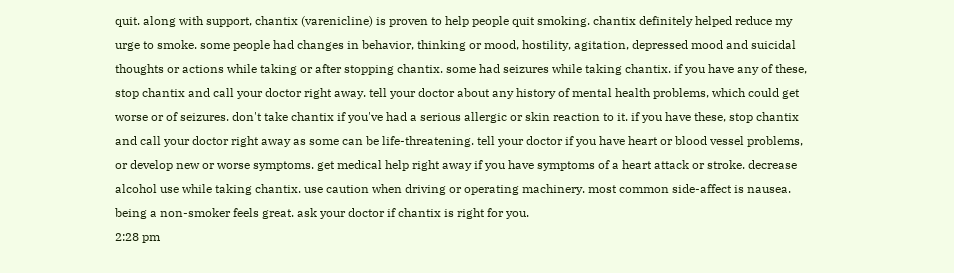quit. along with support, chantix (varenicline) is proven to help people quit smoking. chantix definitely helped reduce my urge to smoke. some people had changes in behavior, thinking or mood, hostility, agitation, depressed mood and suicidal thoughts or actions while taking or after stopping chantix. some had seizures while taking chantix. if you have any of these, stop chantix and call your doctor right away. tell your doctor about any history of mental health problems, which could get worse or of seizures. don't take chantix if you've had a serious allergic or skin reaction to it. if you have these, stop chantix and call your doctor right away as some can be life-threatening. tell your doctor if you have heart or blood vessel problems, or develop new or worse symptoms. get medical help right away if you have symptoms of a heart attack or stroke. decrease alcohol use while taking chantix. use caution when driving or operating machinery. most common side-affect is nausea. being a non-smoker feels great. ask your doctor if chantix is right for you.
2:28 pm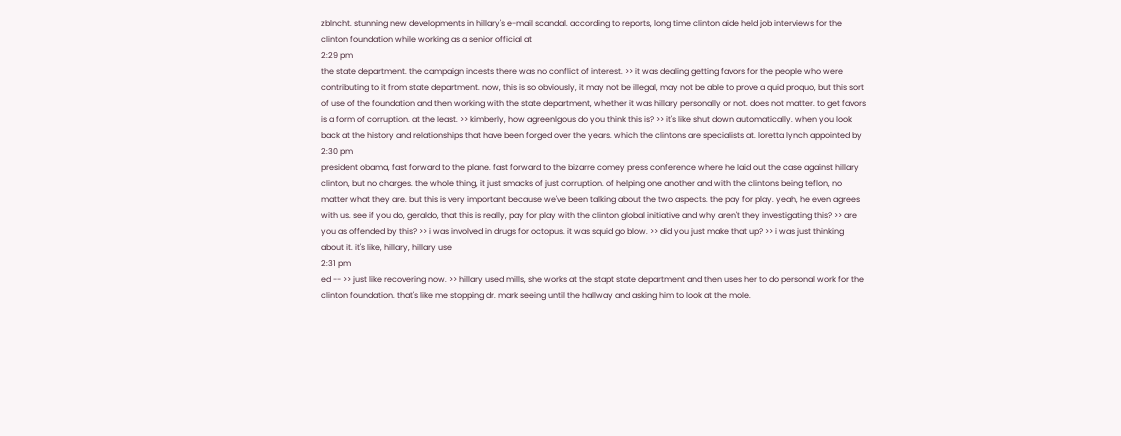zblncht. stunning new developments in hillary's e-mail scandal. according to reports, long time clinton aide held job interviews for the clinton foundation while working as a senior official at
2:29 pm
the state department. the campaign incests there was no conflict of interest. >> it was dealing getting favors for the people who were contributing to it from state department. now, this is so obviously, it may not be illegal, may not be able to prove a quid proquo, but this sort of use of the foundation and then working with the state department, whether it was hillary personally or not. does not matter. to get favors is a form of corruption. at the least. >> kimberly, how agreenlgous do you think this is? >> it's like shut down automatically. when you look back at the history and relationships that have been forged over the years. which the clintons are specialists at. loretta lynch appointed by
2:30 pm
president obama, fast forward to the plane. fast forward to the bizarre comey press conference where he laid out the case against hillary clinton, but no charges. the whole thing, it just smacks of just corruption. of helping one another and with the clintons being teflon, no matter what they are. but this is very important because we've been talking about the two aspects. the pay for play. yeah, he even agrees with us. see if you do, geraldo, that this is really, pay for play with the clinton global initiative and why aren't they investigating this? >> are you as offended by this? >> i was involved in drugs for octopus. it was squid go blow. >> did you just make that up? >> i was just thinking about it. it's like, hillary, hillary use
2:31 pm
ed -- >> just like recovering now. >> hillary used mills, she works at the stapt state department and then uses her to do personal work for the clinton foundation. that's like me stopping dr. mark seeing until the hallway and asking him to look at the mole.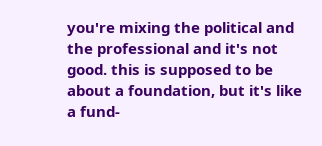you're mixing the political and the professional and it's not good. this is supposed to be about a foundation, but it's like a fund-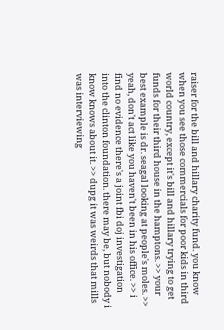raiser for the bill and hillary charity fund. you know when you see those commercials for poor kids in third world country, except it's bill and hillary trying to get funds for their third house in the hamptons. >> your best example is dr. seagal looking at people's moles. >> yeah, don't act like you haven't been in his office. >> i find no evidence there's a joint fbi doj investigation into the clinton foundation. there may be, but nobody i know knows about it. >> dupg it was weirds that mills was interviewing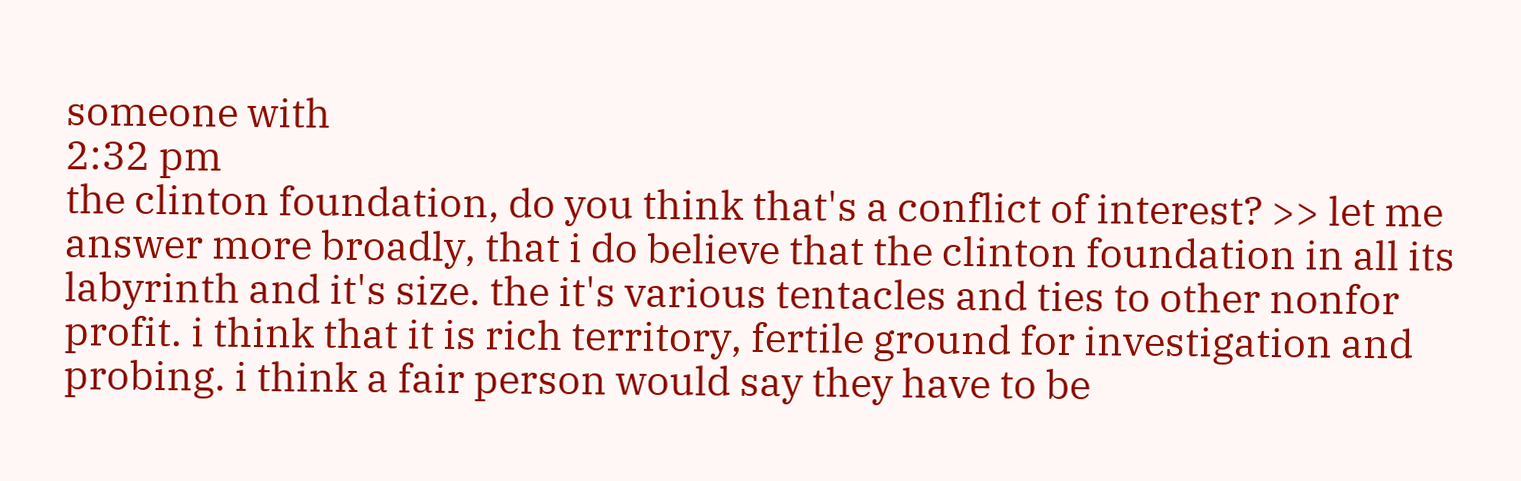someone with
2:32 pm
the clinton foundation, do you think that's a conflict of interest? >> let me answer more broadly, that i do believe that the clinton foundation in all its labyrinth and it's size. the it's various tentacles and ties to other nonfor profit. i think that it is rich territory, fertile ground for investigation and probing. i think a fair person would say they have to be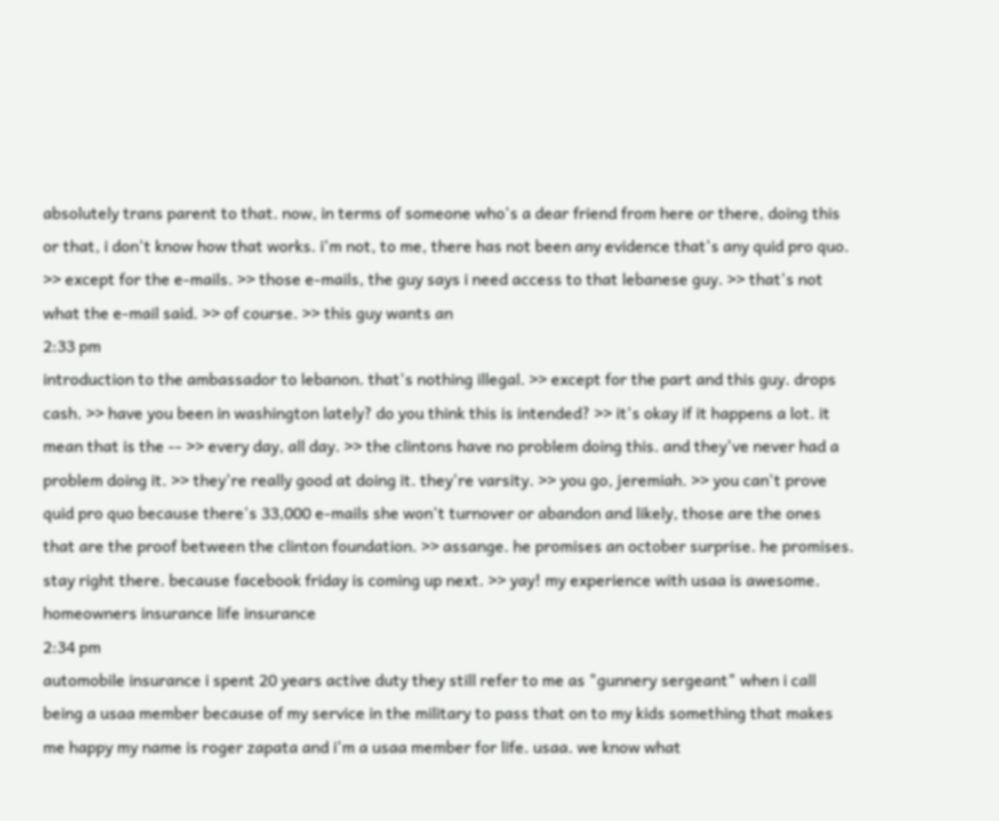absolutely trans parent to that. now, in terms of someone who's a dear friend from here or there, doing this or that, i don't know how that works. i'm not, to me, there has not been any evidence that's any quid pro quo. >> except for the e-mails. >> those e-mails, the guy says i need access to that lebanese guy. >> that's not what the e-mail said. >> of course. >> this guy wants an
2:33 pm
introduction to the ambassador to lebanon. that's nothing illegal. >> except for the part and this guy. drops cash. >> have you been in washington lately? do you think this is intended? >> it's okay if it happens a lot. it mean that is the -- >> every day, all day. >> the clintons have no problem doing this. and they've never had a problem doing it. >> they're really good at doing it. they're varsity. >> you go, jeremiah. >> you can't prove quid pro quo because there's 33,000 e-mails she won't turnover or abandon and likely, those are the ones that are the proof between the clinton foundation. >> assange. he promises an october surprise. he promises. stay right there. because facebook friday is coming up next. >> yay! my experience with usaa is awesome. homeowners insurance life insurance
2:34 pm
automobile insurance i spent 20 years active duty they still refer to me as "gunnery sergeant" when i call being a usaa member because of my service in the military to pass that on to my kids something that makes me happy my name is roger zapata and i'm a usaa member for life. usaa. we know what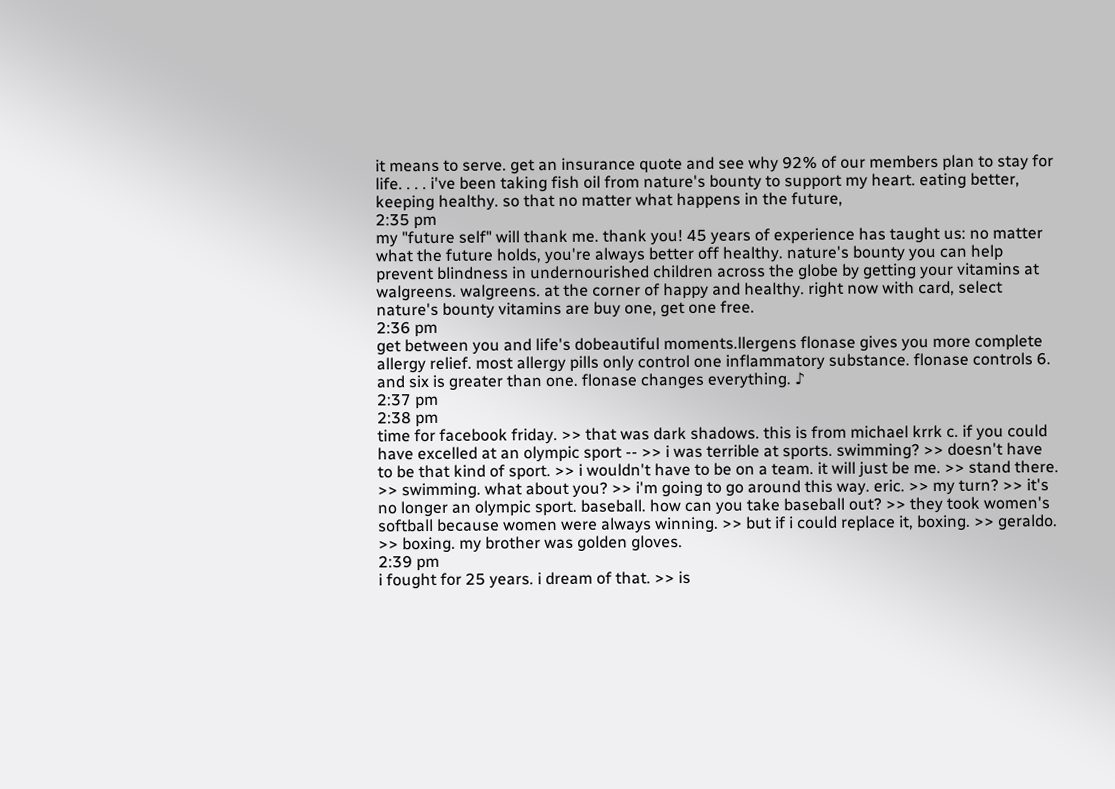it means to serve. get an insurance quote and see why 92% of our members plan to stay for life. . . . i've been taking fish oil from nature's bounty to support my heart. eating better, keeping healthy. so that no matter what happens in the future,
2:35 pm
my "future self" will thank me. thank you! 45 years of experience has taught us: no matter what the future holds, you're always better off healthy. nature's bounty you can help prevent blindness in undernourished children across the globe by getting your vitamins at walgreens. walgreens. at the corner of happy and healthy. right now with card, select nature's bounty vitamins are buy one, get one free.
2:36 pm
get between you and life's dobeautiful moments.llergens flonase gives you more complete allergy relief. most allergy pills only control one inflammatory substance. flonase controls 6. and six is greater than one. flonase changes everything. ♪
2:37 pm
2:38 pm
time for facebook friday. >> that was dark shadows. this is from michael krrk c. if you could have excelled at an olympic sport -- >> i was terrible at sports. swimming? >> doesn't have to be that kind of sport. >> i wouldn't have to be on a team. it will just be me. >> stand there. >> swimming. what about you? >> i'm going to go around this way. eric. >> my turn? >> it's no longer an olympic sport. baseball. how can you take baseball out? >> they took women's softball because women were always winning. >> but if i could replace it, boxing. >> geraldo. >> boxing. my brother was golden gloves.
2:39 pm
i fought for 25 years. i dream of that. >> is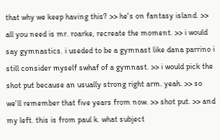that why we keep having this? >> he's on fantasy island. >> all you need is mr. roarke, recreate the moment. >> i would say gymnastics. i useded to be a gymnast like dana parrino i still consider myself swhaf of a gymnast. >> i would pick the shot put because an usually strong right arm. yeah. >> so we'll remember that five years from now. >> shot put. >> and my left. this is from paul k. what subject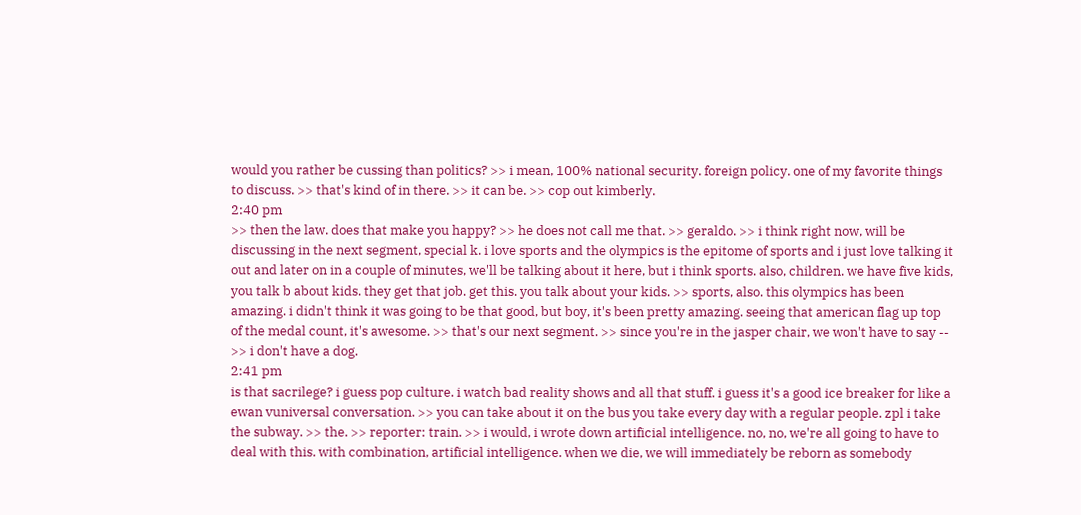would you rather be cussing than politics? >> i mean, 100% national security. foreign policy. one of my favorite things to discuss. >> that's kind of in there. >> it can be. >> cop out kimberly.
2:40 pm
>> then the law. does that make you happy? >> he does not call me that. >> geraldo. >> i think right now, will be discussing in the next segment, special k. i love sports and the olympics is the epitome of sports and i just love talking it out and later on in a couple of minutes, we'll be talking about it here, but i think sports. also, children. we have five kids, you talk b about kids. they get that job. get this. you talk about your kids. >> sports, also. this olympics has been amazing. i didn't think it was going to be that good, but boy, it's been pretty amazing. seeing that american flag up top of the medal count, it's awesome. >> that's our next segment. >> since you're in the jasper chair, we won't have to say -- >> i don't have a dog.
2:41 pm
is that sacrilege? i guess pop culture. i watch bad reality shows and all that stuff. i guess it's a good ice breaker for like a ewan vuniversal conversation. >> you can take about it on the bus you take every day with a regular people. zpl i take the subway. >> the. >> reporter: train. >> i would, i wrote down artificial intelligence. no, no, we're all going to have to deal with this. with combination, artificial intelligence. when we die, we will immediately be reborn as somebody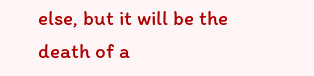else, but it will be the death of a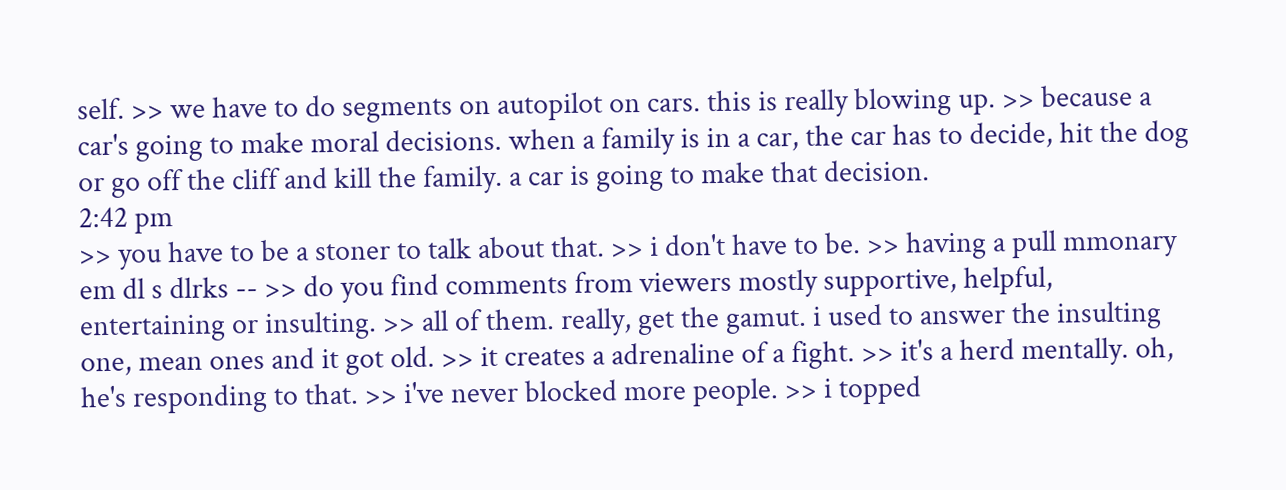self. >> we have to do segments on autopilot on cars. this is really blowing up. >> because a car's going to make moral decisions. when a family is in a car, the car has to decide, hit the dog or go off the cliff and kill the family. a car is going to make that decision.
2:42 pm
>> you have to be a stoner to talk about that. >> i don't have to be. >> having a pull mmonary em dl s dlrks -- >> do you find comments from viewers mostly supportive, helpful, entertaining or insulting. >> all of them. really, get the gamut. i used to answer the insulting one, mean ones and it got old. >> it creates a adrenaline of a fight. >> it's a herd mentally. oh, he's responding to that. >> i've never blocked more people. >> i topped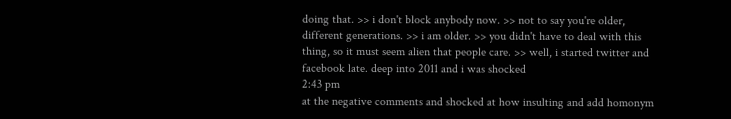doing that. >> i don't block anybody now. >> not to say you're older, different generations. >> i am older. >> you didn't have to deal with this thing, so it must seem alien that people care. >> well, i started twitter and facebook late. deep into 2011 and i was shocked
2:43 pm
at the negative comments and shocked at how insulting and add homonym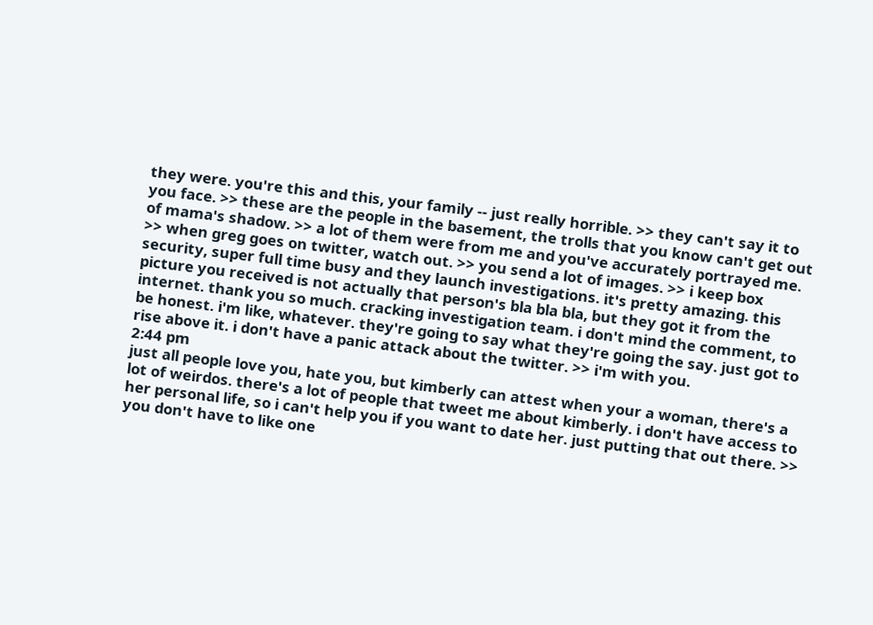they were. you're this and this, your family -- just really horrible. >> they can't say it to you face. >> these are the people in the basement, the trolls that you know can't get out of mama's shadow. >> a lot of them were from me and you've accurately portrayed me. >> when greg goes on twitter, watch out. >> you send a lot of images. >> i keep box security, super full time busy and they launch investigations. it's pretty amazing. this picture you received is not actually that person's bla bla bla, but they got it from the internet. thank you so much. cracking investigation team. i don't mind the comment, to be honest. i'm like, whatever. they're going to say what they're going the say. just got to rise above it. i don't have a panic attack about the twitter. >> i'm with you.
2:44 pm
just all people love you, hate you, but kimberly can attest when your a woman, there's a lot of weirdos. there's a lot of people that tweet me about kimberly. i don't have access to her personal life, so i can't help you if you want to date her. just putting that out there. >> you don't have to like one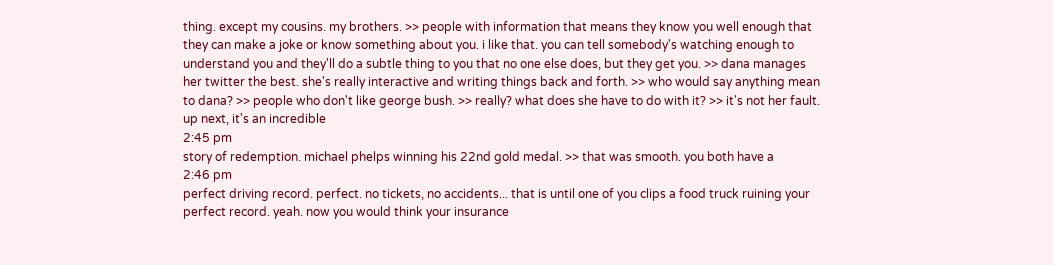thing. except my cousins. my brothers. >> people with information that means they know you well enough that they can make a joke or know something about you. i like that. you can tell somebody's watching enough to understand you and they'll do a subtle thing to you that no one else does, but they get you. >> dana manages her twitter the best. she's really interactive and writing things back and forth. >> who would say anything mean to dana? >> people who don't like george bush. >> really? what does she have to do with it? >> it's not her fault. up next, it's an incredible
2:45 pm
story of redemption. michael phelps winning his 22nd gold medal. >> that was smooth. you both have a
2:46 pm
perfect driving record. perfect. no tickets, no accidents... that is until one of you clips a food truck ruining your perfect record. yeah. now you would think your insurance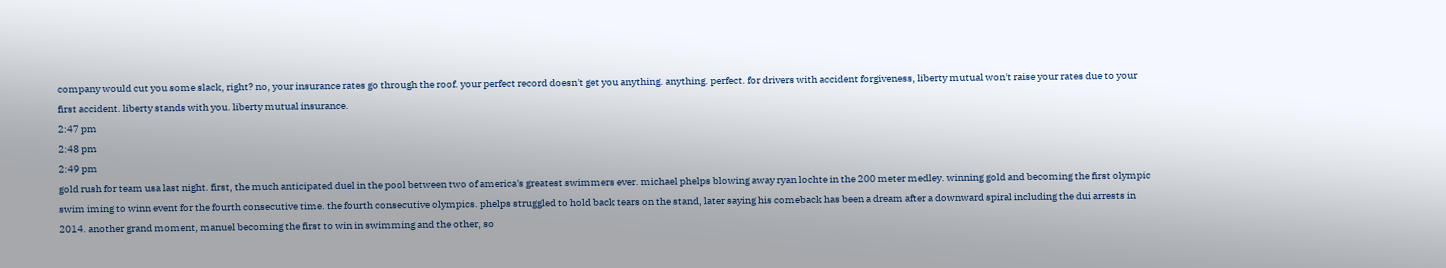company would cut you some slack, right? no, your insurance rates go through the roof. your perfect record doesn't get you anything. anything. perfect. for drivers with accident forgiveness, liberty mutual won't raise your rates due to your first accident. liberty stands with you. liberty mutual insurance.
2:47 pm
2:48 pm
2:49 pm
gold rush for team usa last night. first, the much anticipated duel in the pool between two of america's greatest swimmers ever. michael phelps blowing away ryan lochte in the 200 meter medley. winning gold and becoming the first olympic swim iming to winn event for the fourth consecutive time. the fourth consecutive olympics. phelps struggled to hold back tears on the stand, later saying his comeback has been a dream after a downward spiral including the dui arrests in 2014. another grand moment, manuel becoming the first to win in swimming and the other, so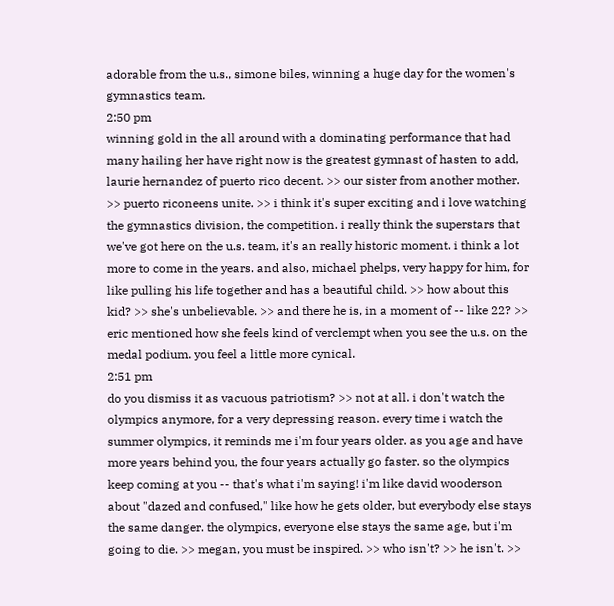adorable from the u.s., simone biles, winning a huge day for the women's gymnastics team.
2:50 pm
winning gold in the all around with a dominating performance that had many hailing her have right now is the greatest gymnast of hasten to add, laurie hernandez of puerto rico decent. >> our sister from another mother. >> puerto riconeens unite. >> i think it's super exciting and i love watching the gymnastics division, the competition. i really think the superstars that we've got here on the u.s. team, it's an really historic moment. i think a lot more to come in the years. and also, michael phelps, very happy for him, for like pulling his life together and has a beautiful child. >> how about this kid? >> she's unbelievable. >> and there he is, in a moment of -- like 22? >> eric mentioned how she feels kind of verclempt when you see the u.s. on the medal podium. you feel a little more cynical.
2:51 pm
do you dismiss it as vacuous patriotism? >> not at all. i don't watch the olympics anymore, for a very depressing reason. every time i watch the summer olympics, it reminds me i'm four years older. as you age and have more years behind you, the four years actually go faster. so the olympics keep coming at you -- that's what i'm saying! i'm like david wooderson about "dazed and confused," like how he gets older, but everybody else stays the same danger. the olympics, everyone else stays the same age, but i'm going to die. >> megan, you must be inspired. >> who isn't? >> he isn't. >>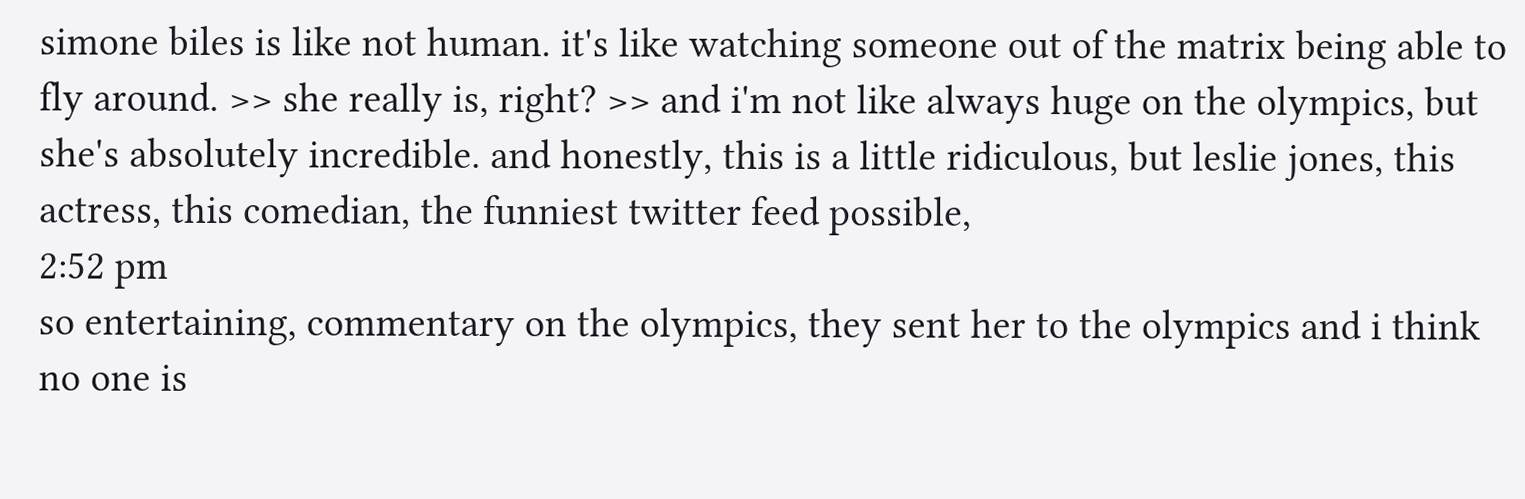simone biles is like not human. it's like watching someone out of the matrix being able to fly around. >> she really is, right? >> and i'm not like always huge on the olympics, but she's absolutely incredible. and honestly, this is a little ridiculous, but leslie jones, this actress, this comedian, the funniest twitter feed possible,
2:52 pm
so entertaining, commentary on the olympics, they sent her to the olympics and i think no one is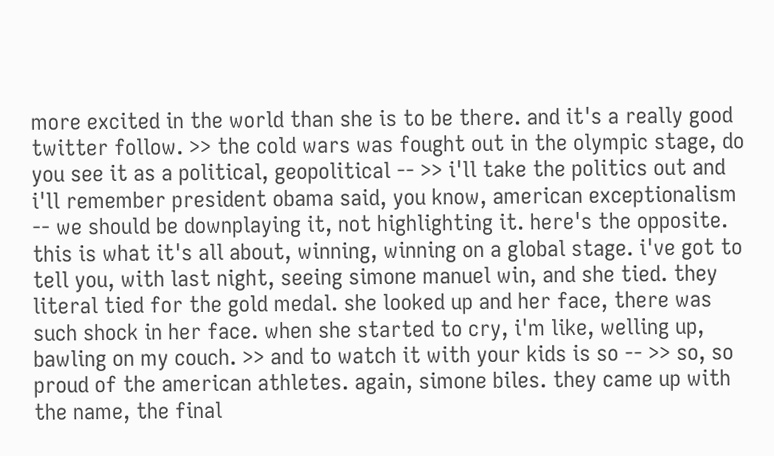more excited in the world than she is to be there. and it's a really good twitter follow. >> the cold wars was fought out in the olympic stage, do you see it as a political, geopolitical -- >> i'll take the politics out and i'll remember president obama said, you know, american exceptionalism -- we should be downplaying it, not highlighting it. here's the opposite. this is what it's all about, winning, winning on a global stage. i've got to tell you, with last night, seeing simone manuel win, and she tied. they literal tied for the gold medal. she looked up and her face, there was such shock in her face. when she started to cry, i'm like, welling up, bawling on my couch. >> and to watch it with your kids is so -- >> so, so proud of the american athletes. again, simone biles. they came up with the name, the final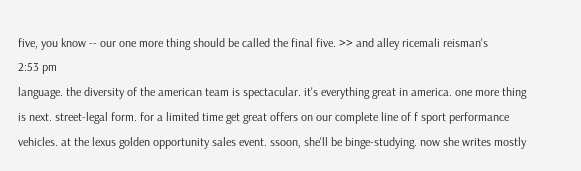five, you know -- our one more thing should be called the final five. >> and alley ricemali reisman's
2:53 pm
language. the diversity of the american team is spectacular. it's everything great in america. one more thing is next. street-legal form. for a limited time get great offers on our complete line of f sport performance vehicles. at the lexus golden opportunity sales event. ssoon, she'll be binge-studying. now she writes mostly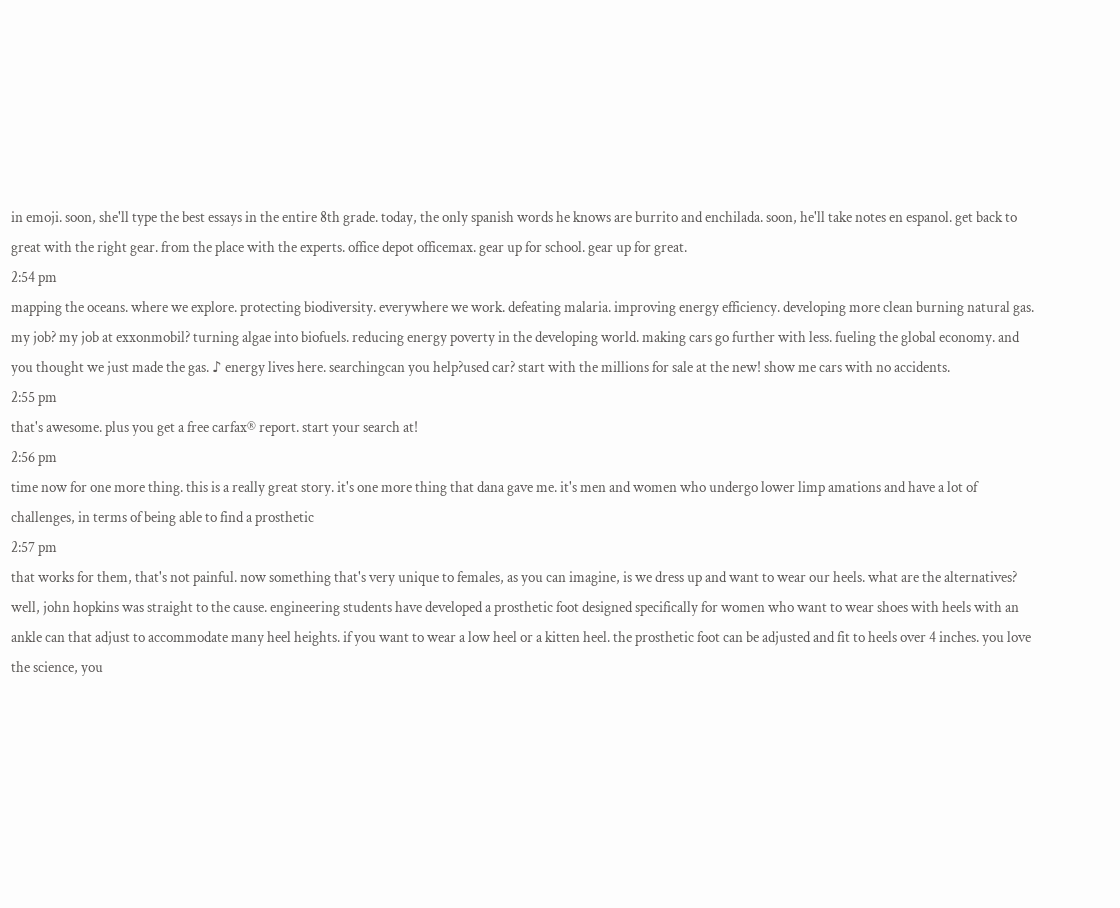in emoji. soon, she'll type the best essays in the entire 8th grade. today, the only spanish words he knows are burrito and enchilada. soon, he'll take notes en espanol. get back to great with the right gear. from the place with the experts. office depot officemax. gear up for school. gear up for great.
2:54 pm
mapping the oceans. where we explore. protecting biodiversity. everywhere we work. defeating malaria. improving energy efficiency. developing more clean burning natural gas. my job? my job at exxonmobil? turning algae into biofuels. reducing energy poverty in the developing world. making cars go further with less. fueling the global economy. and you thought we just made the gas. ♪ energy lives here. searchingcan you help?used car? start with the millions for sale at the new! show me cars with no accidents.
2:55 pm
that's awesome. plus you get a free carfax® report. start your search at!
2:56 pm
time now for one more thing. this is a really great story. it's one more thing that dana gave me. it's men and women who undergo lower limp amations and have a lot of challenges, in terms of being able to find a prosthetic
2:57 pm
that works for them, that's not painful. now something that's very unique to females, as you can imagine, is we dress up and want to wear our heels. what are the alternatives? well, john hopkins was straight to the cause. engineering students have developed a prosthetic foot designed specifically for women who want to wear shoes with heels with an ankle can that adjust to accommodate many heel heights. if you want to wear a low heel or a kitten heel. the prosthetic foot can be adjusted and fit to heels over 4 inches. you love the science, you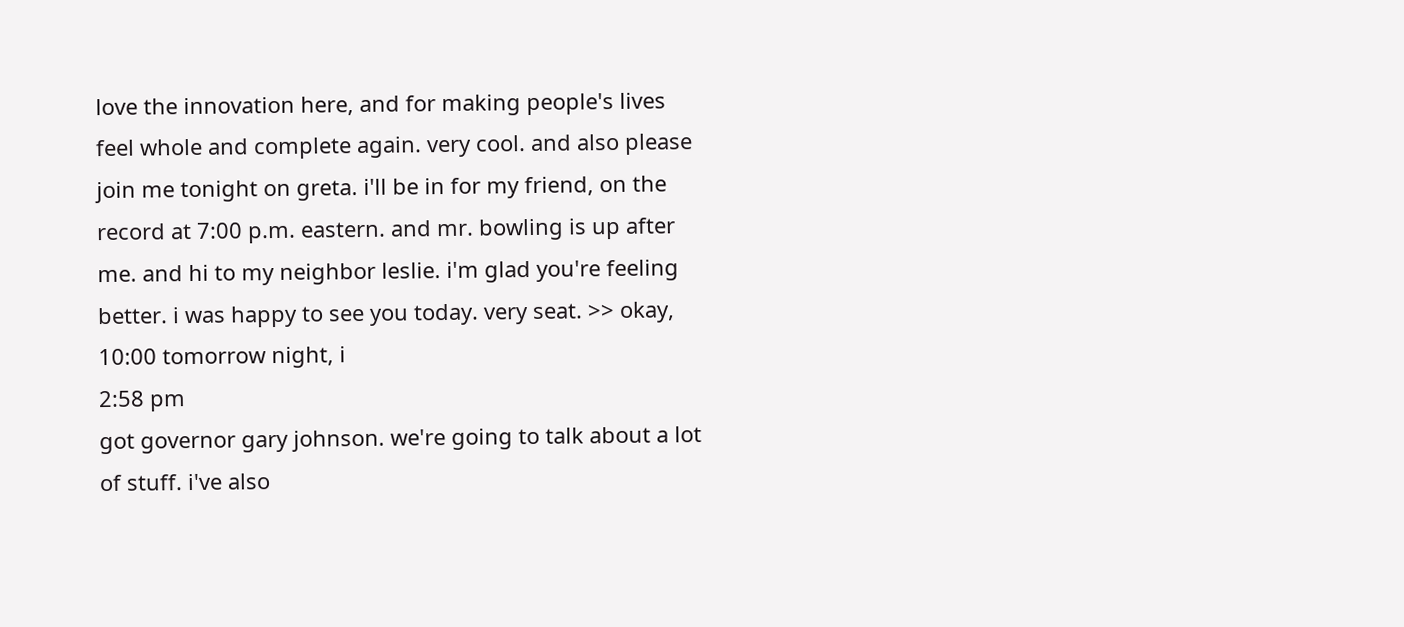love the innovation here, and for making people's lives feel whole and complete again. very cool. and also please join me tonight on greta. i'll be in for my friend, on the record at 7:00 p.m. eastern. and mr. bowling is up after me. and hi to my neighbor leslie. i'm glad you're feeling better. i was happy to see you today. very seat. >> okay, 10:00 tomorrow night, i
2:58 pm
got governor gary johnson. we're going to talk about a lot of stuff. i've also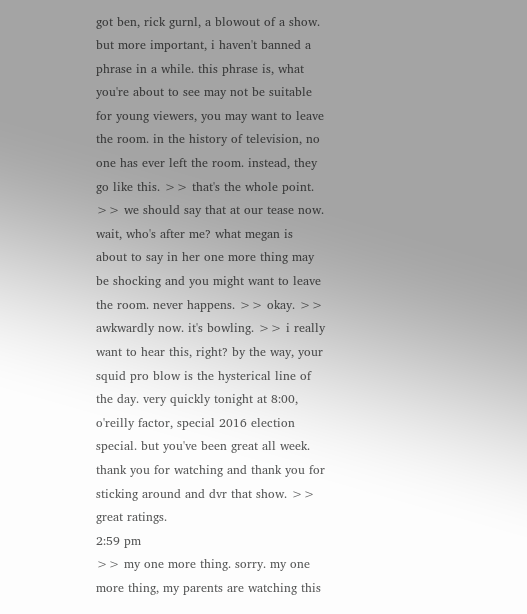got ben, rick gurnl, a blowout of a show. but more important, i haven't banned a phrase in a while. this phrase is, what you're about to see may not be suitable for young viewers, you may want to leave the room. in the history of television, no one has ever left the room. instead, they go like this. >> that's the whole point. >> we should say that at our tease now. wait, who's after me? what megan is about to say in her one more thing may be shocking and you might want to leave the room. never happens. >> okay. >> awkwardly now. it's bowling. >> i really want to hear this, right? by the way, your squid pro blow is the hysterical line of the day. very quickly tonight at 8:00, o'reilly factor, special 2016 election special. but you've been great all week. thank you for watching and thank you for sticking around and dvr that show. >> great ratings.
2:59 pm
>> my one more thing. sorry. my one more thing, my parents are watching this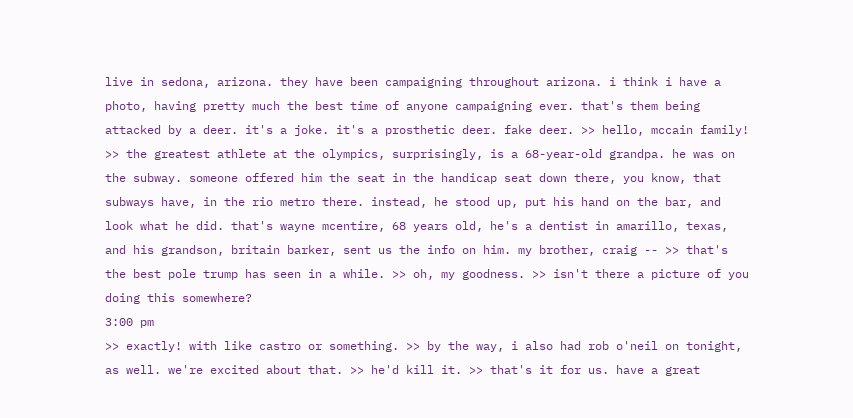live in sedona, arizona. they have been campaigning throughout arizona. i think i have a photo, having pretty much the best time of anyone campaigning ever. that's them being attacked by a deer. it's a joke. it's a prosthetic deer. fake deer. >> hello, mccain family! >> the greatest athlete at the olympics, surprisingly, is a 68-year-old grandpa. he was on the subway. someone offered him the seat in the handicap seat down there, you know, that subways have, in the rio metro there. instead, he stood up, put his hand on the bar, and look what he did. that's wayne mcentire, 68 years old, he's a dentist in amarillo, texas, and his grandson, britain barker, sent us the info on him. my brother, craig -- >> that's the best pole trump has seen in a while. >> oh, my goodness. >> isn't there a picture of you doing this somewhere?
3:00 pm
>> exactly! with like castro or something. >> by the way, i also had rob o'neil on tonight, as well. we're excited about that. >> he'd kill it. >> that's it for us. have a great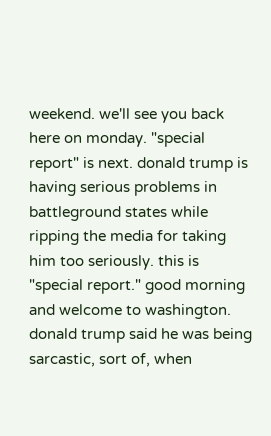weekend. we'll see you back here on monday. "special report" is next. donald trump is having serious problems in battleground states while ripping the media for taking him too seriously. this is "special report." good morning and welcome to washington. donald trump said he was being sarcastic, sort of, when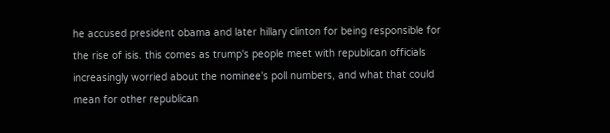he accused president obama and later hillary clinton for being responsible for the rise of isis. this comes as trump's people meet with republican officials increasingly worried about the nominee's poll numbers, and what that could mean for other republican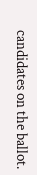candidates on the ballot.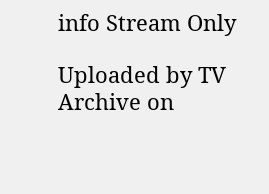info Stream Only

Uploaded by TV Archive on